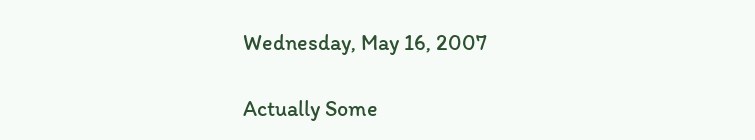Wednesday, May 16, 2007

Actually Some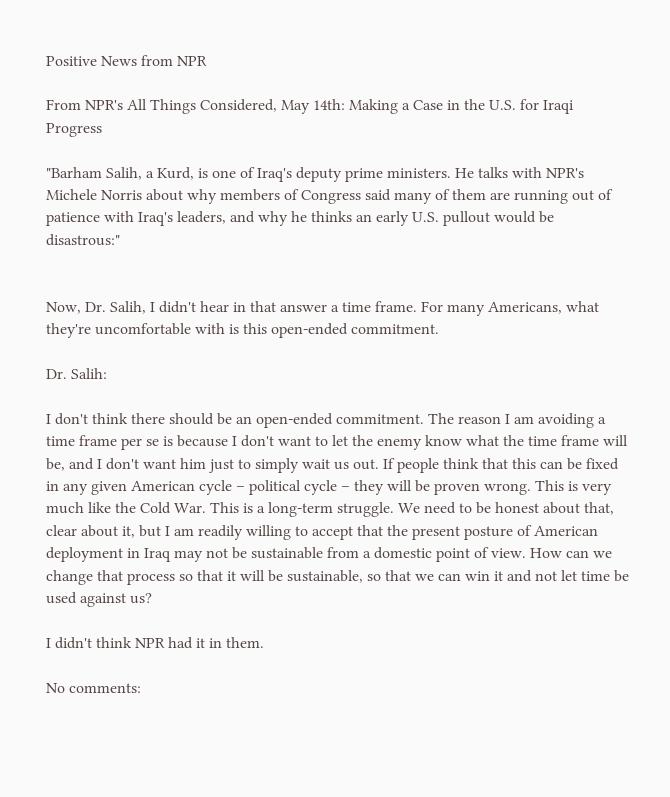Positive News from NPR

From NPR's All Things Considered, May 14th: Making a Case in the U.S. for Iraqi Progress

"Barham Salih, a Kurd, is one of Iraq's deputy prime ministers. He talks with NPR's Michele Norris about why members of Congress said many of them are running out of patience with Iraq's leaders, and why he thinks an early U.S. pullout would be disastrous:"


Now, Dr. Salih, I didn't hear in that answer a time frame. For many Americans, what they're uncomfortable with is this open-ended commitment.

Dr. Salih:

I don't think there should be an open-ended commitment. The reason I am avoiding a time frame per se is because I don't want to let the enemy know what the time frame will be, and I don't want him just to simply wait us out. If people think that this can be fixed in any given American cycle – political cycle – they will be proven wrong. This is very much like the Cold War. This is a long-term struggle. We need to be honest about that, clear about it, but I am readily willing to accept that the present posture of American deployment in Iraq may not be sustainable from a domestic point of view. How can we change that process so that it will be sustainable, so that we can win it and not let time be used against us?

I didn't think NPR had it in them.

No comments: